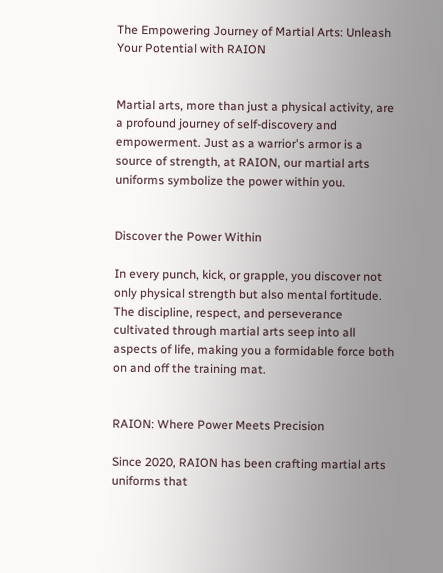The Empowering Journey of Martial Arts: Unleash Your Potential with RAION


Martial arts, more than just a physical activity, are a profound journey of self-discovery and empowerment. Just as a warrior's armor is a source of strength, at RAION, our martial arts uniforms symbolize the power within you.


Discover the Power Within

In every punch, kick, or grapple, you discover not only physical strength but also mental fortitude. The discipline, respect, and perseverance cultivated through martial arts seep into all aspects of life, making you a formidable force both on and off the training mat.


RAION: Where Power Meets Precision

Since 2020, RAION has been crafting martial arts uniforms that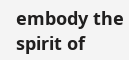embody the spirit of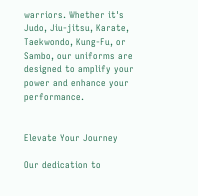warriors. Whether it's Judo, Jiu-jitsu, Karate, Taekwondo, Kung-Fu, or Sambo, our uniforms are designed to amplify your power and enhance your performance.


Elevate Your Journey

Our dedication to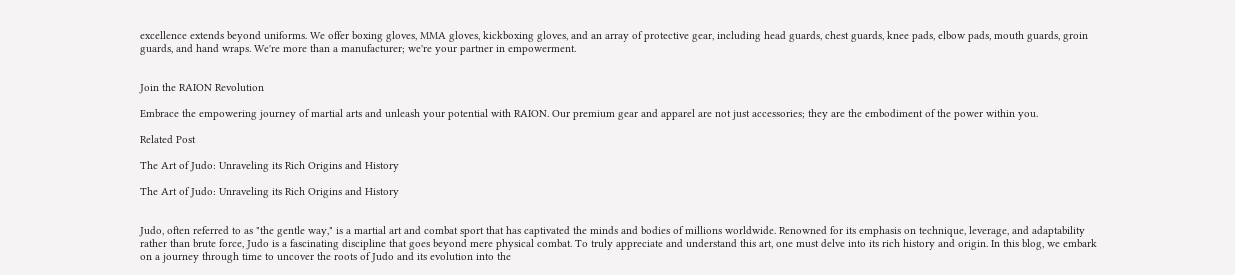excellence extends beyond uniforms. We offer boxing gloves, MMA gloves, kickboxing gloves, and an array of protective gear, including head guards, chest guards, knee pads, elbow pads, mouth guards, groin guards, and hand wraps. We're more than a manufacturer; we're your partner in empowerment.


Join the RAION Revolution

Embrace the empowering journey of martial arts and unleash your potential with RAION. Our premium gear and apparel are not just accessories; they are the embodiment of the power within you.

Related Post

The Art of Judo: Unraveling its Rich Origins and History

The Art of Judo: Unraveling its Rich Origins and History


Judo, often referred to as "the gentle way," is a martial art and combat sport that has captivated the minds and bodies of millions worldwide. Renowned for its emphasis on technique, leverage, and adaptability rather than brute force, Judo is a fascinating discipline that goes beyond mere physical combat. To truly appreciate and understand this art, one must delve into its rich history and origin. In this blog, we embark on a journey through time to uncover the roots of Judo and its evolution into the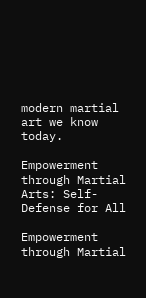modern martial art we know today.

Empowerment through Martial Arts: Self-Defense for All

Empowerment through Martial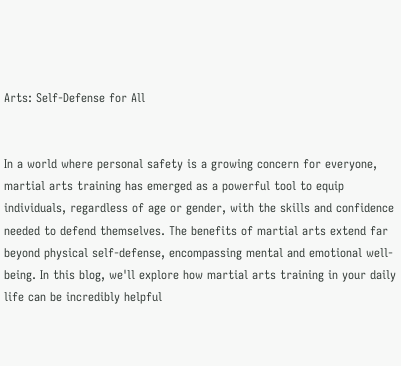Arts: Self-Defense for All


In a world where personal safety is a growing concern for everyone, martial arts training has emerged as a powerful tool to equip individuals, regardless of age or gender, with the skills and confidence needed to defend themselves. The benefits of martial arts extend far beyond physical self-defense, encompassing mental and emotional well-being. In this blog, we'll explore how martial arts training in your daily life can be incredibly helpful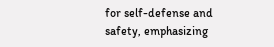for self-defense and safety, emphasizing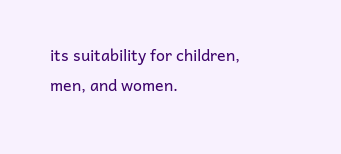its suitability for children, men, and women.